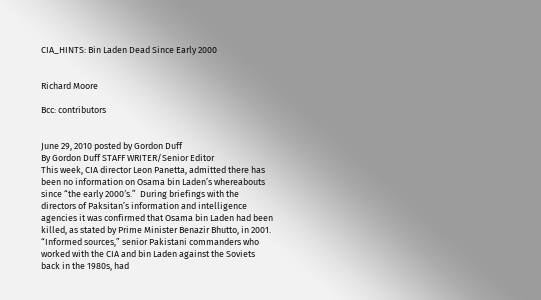CIA_HINTS: Bin Laden Dead Since Early 2000


Richard Moore

Bcc: contributors


June 29, 2010 posted by Gordon Duff
By Gordon Duff STAFF WRITER/Senior Editor
This week, CIA director Leon Panetta, admitted there has been no information on Osama bin Laden’s whereabouts since “the early 2000′s.”  During briefings with the directors of Paksitan’s information and intelligence agencies it was confirmed that Osama bin Laden had been killed, as stated by Prime Minister Benazir Bhutto, in 2001.  “Informed sources,” senior Pakistani commanders who worked with the CIA and bin Laden against the Soviets back in the 1980s, had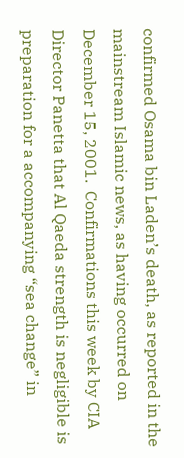confirmed Osama bin Laden’s death, as reported in the mainstream Islamic news, as having occurred on December 15, 2001.  Confirmations this week by CIA Director Panetta that Al Qaeda strength is negligible is preparation for a accompanying “sea change” in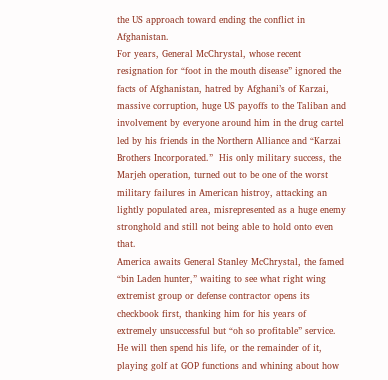the US approach toward ending the conflict in Afghanistan.
For years, General McChrystal, whose recent resignation for “foot in the mouth disease” ignored the facts of Afghanistan, hatred by Afghani’s of Karzai, massive corruption, huge US payoffs to the Taliban and involvement by everyone around him in the drug cartel led by his friends in the Northern Alliance and “Karzai Brothers Incorporated.”  His only military success, the Marjeh operation, turned out to be one of the worst military failures in American histroy, attacking an lightly populated area, misrepresented as a huge enemy stronghold and still not being able to hold onto even that.
America awaits General Stanley McChrystal, the famed “bin Laden hunter,” waiting to see what right wing extremist group or defense contractor opens its checkbook first, thanking him for his years of extremely unsuccessful but “oh so profitable” service.  He will then spend his life, or the remainder of it, playing golf at GOP functions and whining about how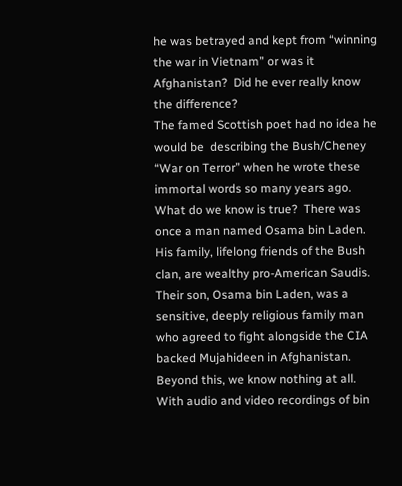he was betrayed and kept from “winning the war in Vietnam” or was it Afghanistan?  Did he ever really know the difference?
The famed Scottish poet had no idea he would be  describing the Bush/Cheney “War on Terror” when he wrote these immortal words so many years ago.  What do we know is true?  There was once a man named Osama bin Laden.  His family, lifelong friends of the Bush clan, are wealthy pro-American Saudis.  Their son, Osama bin Laden, was a sensitive, deeply religious family man who agreed to fight alongside the CIA backed Mujahideen in Afghanistan.  Beyond this, we know nothing at all.  With audio and video recordings of bin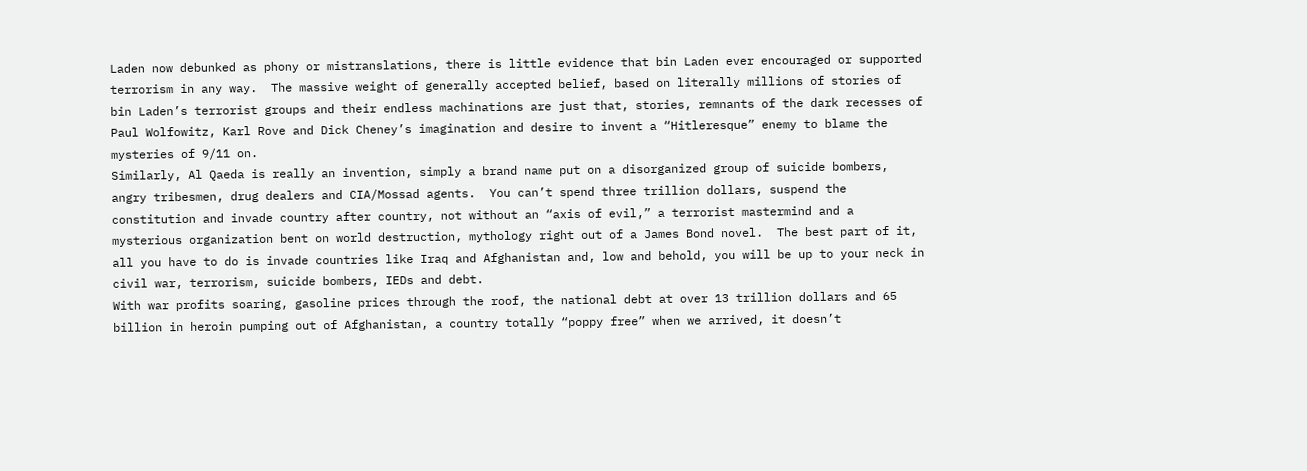Laden now debunked as phony or mistranslations, there is little evidence that bin Laden ever encouraged or supported terrorism in any way.  The massive weight of generally accepted belief, based on literally millions of stories of bin Laden’s terrorist groups and their endless machinations are just that, stories, remnants of the dark recesses of Paul Wolfowitz, Karl Rove and Dick Cheney’s imagination and desire to invent a “Hitleresque” enemy to blame the mysteries of 9/11 on.
Similarly, Al Qaeda is really an invention, simply a brand name put on a disorganized group of suicide bombers, angry tribesmen, drug dealers and CIA/Mossad agents.  You can’t spend three trillion dollars, suspend the constitution and invade country after country, not without an “axis of evil,” a terrorist mastermind and a mysterious organization bent on world destruction, mythology right out of a James Bond novel.  The best part of it, all you have to do is invade countries like Iraq and Afghanistan and, low and behold, you will be up to your neck in civil war, terrorism, suicide bombers, IEDs and debt.
With war profits soaring, gasoline prices through the roof, the national debt at over 13 trillion dollars and 65 billion in heroin pumping out of Afghanistan, a country totally “poppy free” when we arrived, it doesn’t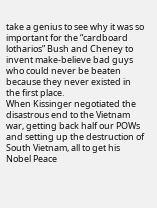take a genius to see why it was so important for the “cardboard lotharios” Bush and Cheney to invent make-believe bad guys who could never be beaten because they never existed in the first place.
When Kissinger negotiated the disastrous end to the Vietnam war, getting back half our POWs and setting up the destruction of South Vietnam, all to get his Nobel Peace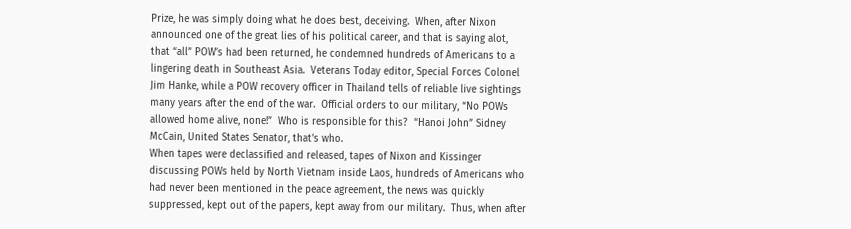Prize, he was simply doing what he does best, deceiving.  When, after Nixon announced one of the great lies of his political career, and that is saying alot, that “all” POW’s had been returned, he condemned hundreds of Americans to a lingering death in Southeast Asia.  Veterans Today editor, Special Forces Colonel Jim Hanke, while a POW recovery officer in Thailand tells of reliable live sightings many years after the end of the war.  Official orders to our military, “No POWs allowed home alive, none!”  Who is responsible for this?  “Hanoi John” Sidney McCain, United States Senator, that’s who.
When tapes were declassified and released, tapes of Nixon and Kissinger discussing POWs held by North Vietnam inside Laos, hundreds of Americans who had never been mentioned in the peace agreement, the news was quickly suppressed, kept out of the papers, kept away from our military.  Thus, when after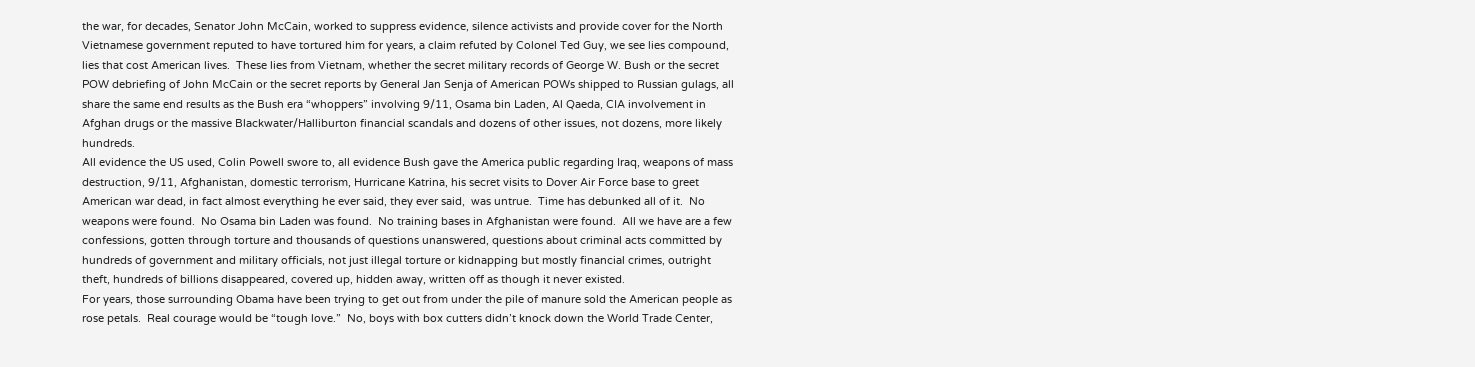the war, for decades, Senator John McCain, worked to suppress evidence, silence activists and provide cover for the North Vietnamese government reputed to have tortured him for years, a claim refuted by Colonel Ted Guy, we see lies compound, lies that cost American lives.  These lies from Vietnam, whether the secret military records of George W. Bush or the secret POW debriefing of John McCain or the secret reports by General Jan Senja of American POWs shipped to Russian gulags, all share the same end results as the Bush era “whoppers” involving 9/11, Osama bin Laden, Al Qaeda, CIA involvement in Afghan drugs or the massive Blackwater/Halliburton financial scandals and dozens of other issues, not dozens, more likely hundreds.
All evidence the US used, Colin Powell swore to, all evidence Bush gave the America public regarding Iraq, weapons of mass destruction, 9/11, Afghanistan, domestic terrorism, Hurricane Katrina, his secret visits to Dover Air Force base to greet American war dead, in fact almost everything he ever said, they ever said,  was untrue.  Time has debunked all of it.  No weapons were found.  No Osama bin Laden was found.  No training bases in Afghanistan were found.  All we have are a few confessions, gotten through torture and thousands of questions unanswered, questions about criminal acts committed by hundreds of government and military officials, not just illegal torture or kidnapping but mostly financial crimes, outright theft, hundreds of billions disappeared, covered up, hidden away, written off as though it never existed.
For years, those surrounding Obama have been trying to get out from under the pile of manure sold the American people as rose petals.  Real courage would be “tough love.”  No, boys with box cutters didn’t knock down the World Trade Center,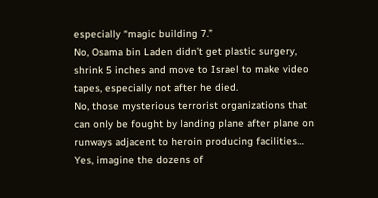especially “magic building 7.”
No, Osama bin Laden didn’t get plastic surgery, shrink 5 inches and move to Israel to make video tapes, especially not after he died.
No, those mysterious terrorist organizations that can only be fought by landing plane after plane on runways adjacent to heroin producing facilities…
Yes, imagine the dozens of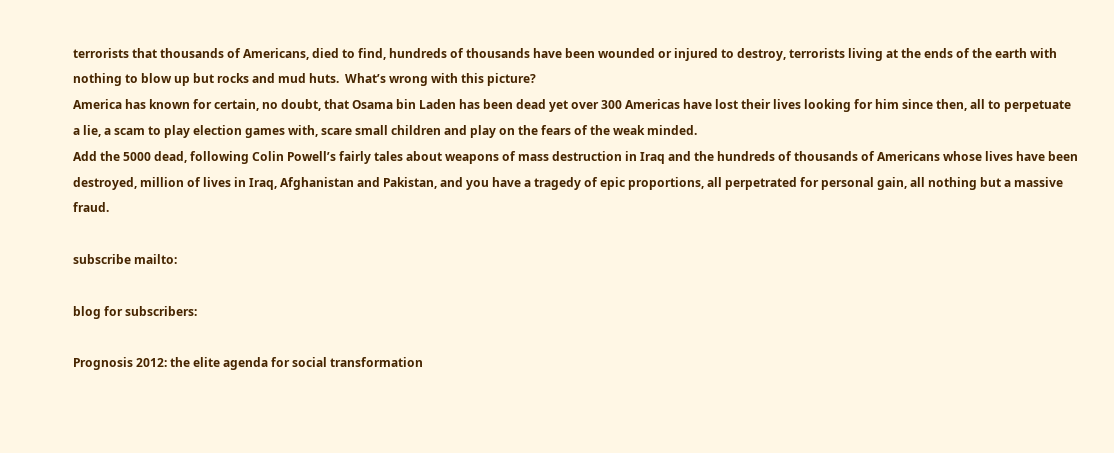terrorists that thousands of Americans, died to find, hundreds of thousands have been wounded or injured to destroy, terrorists living at the ends of the earth with nothing to blow up but rocks and mud huts.  What’s wrong with this picture?
America has known for certain, no doubt, that Osama bin Laden has been dead yet over 300 Americas have lost their lives looking for him since then, all to perpetuate a lie, a scam to play election games with, scare small children and play on the fears of the weak minded.
Add the 5000 dead, following Colin Powell’s fairly tales about weapons of mass destruction in Iraq and the hundreds of thousands of Americans whose lives have been destroyed, million of lives in Iraq, Afghanistan and Pakistan, and you have a tragedy of epic proportions, all perpetrated for personal gain, all nothing but a massive fraud.

subscribe mailto:

blog for subscribers:

Prognosis 2012: the elite agenda for social transformation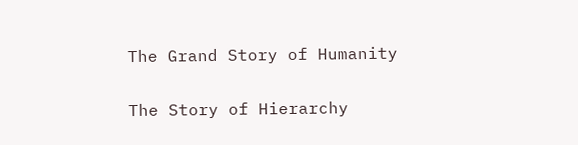The Grand Story of Humanity

The Story of Hierarchy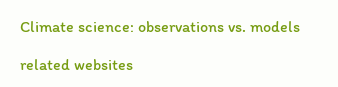Climate science: observations vs. models

related websites